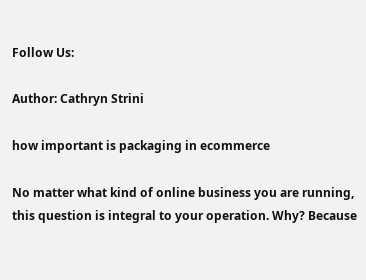Follow Us:

Author: Cathryn Strini

how important is packaging in ecommerce

No matter what kind of online business you are running, this question is integral to your operation. Why? Because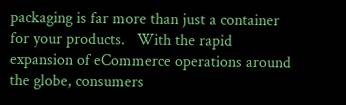packaging is far more than just a container for your products.   With the rapid expansion of eCommerce operations around the globe, consumers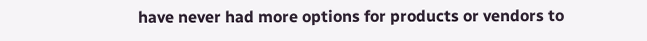have never had more options for products or vendors to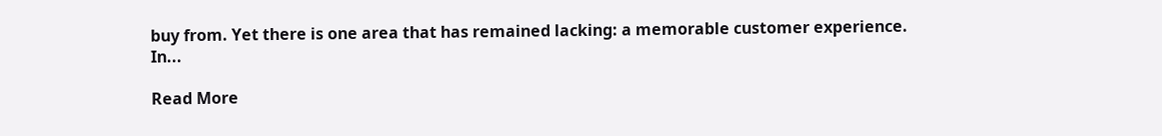buy from. Yet there is one area that has remained lacking: a memorable customer experience.   In...

Read More